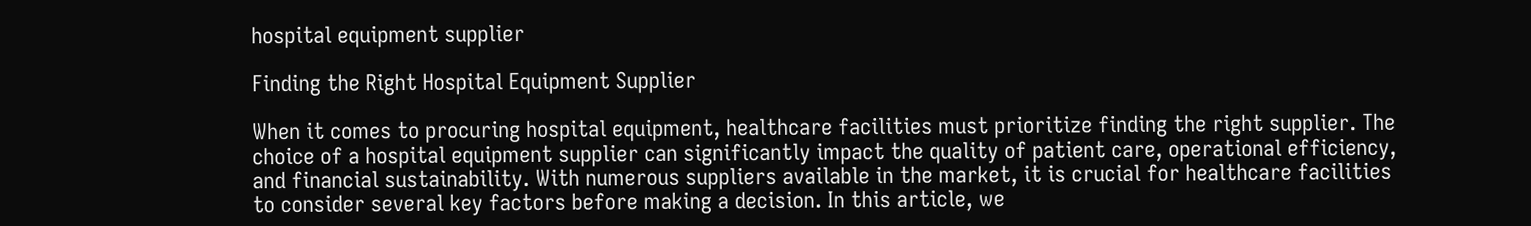hospital equipment supplier

Finding the Right Hospital Equipment Supplier

When it comes to procuring hospital equipment, healthcare facilities must prioritize finding the right supplier. The choice of a hospital equipment supplier can significantly impact the quality of patient care, operational efficiency, and financial sustainability. With numerous suppliers available in the market, it is crucial for healthcare facilities to consider several key factors before making a decision. In this article, we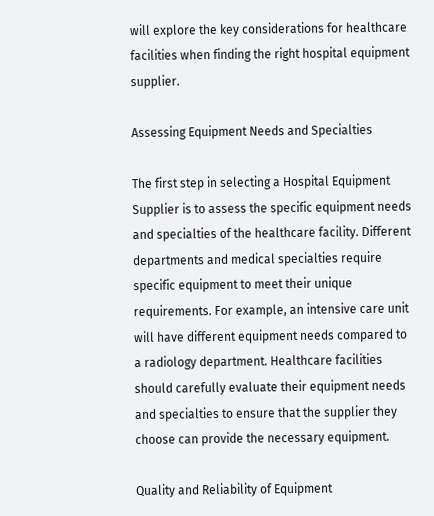will explore the key considerations for healthcare facilities when finding the right hospital equipment supplier.

Assessing Equipment Needs and Specialties

The first step in selecting a Hospital Equipment Supplier is to assess the specific equipment needs and specialties of the healthcare facility. Different departments and medical specialties require specific equipment to meet their unique requirements. For example, an intensive care unit will have different equipment needs compared to a radiology department. Healthcare facilities should carefully evaluate their equipment needs and specialties to ensure that the supplier they choose can provide the necessary equipment.

Quality and Reliability of Equipment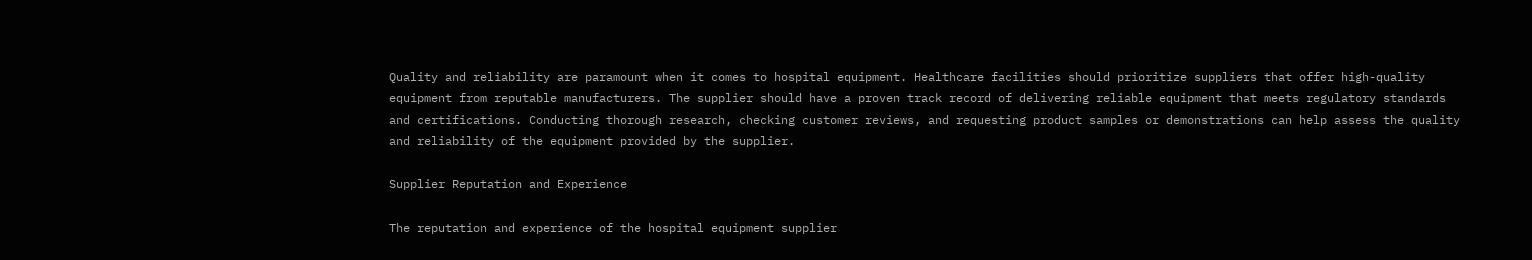Quality and reliability are paramount when it comes to hospital equipment. Healthcare facilities should prioritize suppliers that offer high-quality equipment from reputable manufacturers. The supplier should have a proven track record of delivering reliable equipment that meets regulatory standards and certifications. Conducting thorough research, checking customer reviews, and requesting product samples or demonstrations can help assess the quality and reliability of the equipment provided by the supplier.

Supplier Reputation and Experience

The reputation and experience of the hospital equipment supplier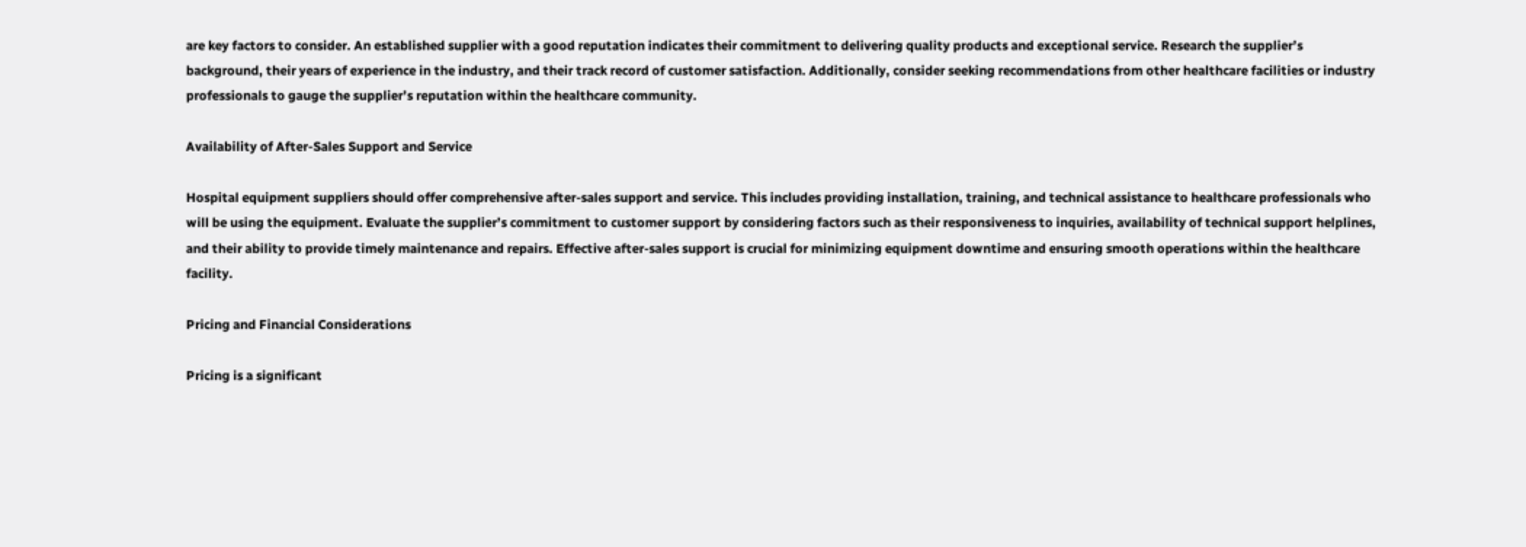are key factors to consider. An established supplier with a good reputation indicates their commitment to delivering quality products and exceptional service. Research the supplier’s background, their years of experience in the industry, and their track record of customer satisfaction. Additionally, consider seeking recommendations from other healthcare facilities or industry professionals to gauge the supplier’s reputation within the healthcare community.

Availability of After-Sales Support and Service

Hospital equipment suppliers should offer comprehensive after-sales support and service. This includes providing installation, training, and technical assistance to healthcare professionals who will be using the equipment. Evaluate the supplier’s commitment to customer support by considering factors such as their responsiveness to inquiries, availability of technical support helplines, and their ability to provide timely maintenance and repairs. Effective after-sales support is crucial for minimizing equipment downtime and ensuring smooth operations within the healthcare facility.

Pricing and Financial Considerations

Pricing is a significant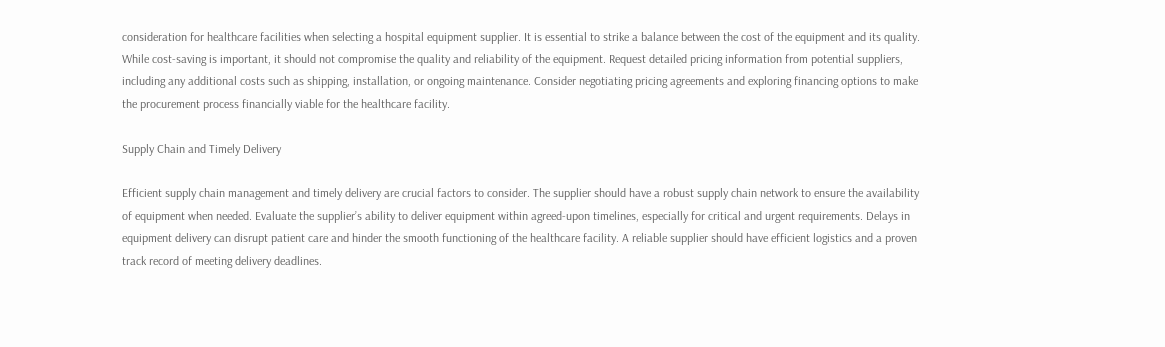consideration for healthcare facilities when selecting a hospital equipment supplier. It is essential to strike a balance between the cost of the equipment and its quality. While cost-saving is important, it should not compromise the quality and reliability of the equipment. Request detailed pricing information from potential suppliers, including any additional costs such as shipping, installation, or ongoing maintenance. Consider negotiating pricing agreements and exploring financing options to make the procurement process financially viable for the healthcare facility.

Supply Chain and Timely Delivery

Efficient supply chain management and timely delivery are crucial factors to consider. The supplier should have a robust supply chain network to ensure the availability of equipment when needed. Evaluate the supplier’s ability to deliver equipment within agreed-upon timelines, especially for critical and urgent requirements. Delays in equipment delivery can disrupt patient care and hinder the smooth functioning of the healthcare facility. A reliable supplier should have efficient logistics and a proven track record of meeting delivery deadlines.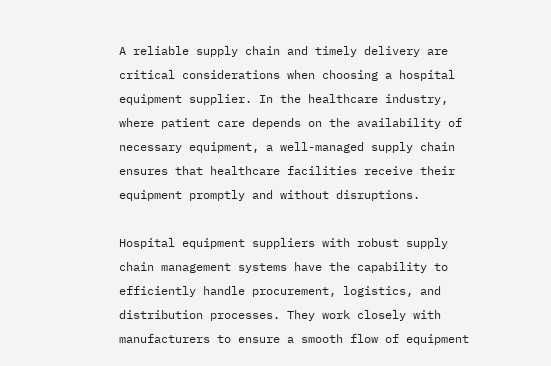A reliable supply chain and timely delivery are critical considerations when choosing a hospital equipment supplier. In the healthcare industry, where patient care depends on the availability of necessary equipment, a well-managed supply chain ensures that healthcare facilities receive their equipment promptly and without disruptions.

Hospital equipment suppliers with robust supply chain management systems have the capability to efficiently handle procurement, logistics, and distribution processes. They work closely with manufacturers to ensure a smooth flow of equipment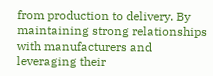from production to delivery. By maintaining strong relationships with manufacturers and leveraging their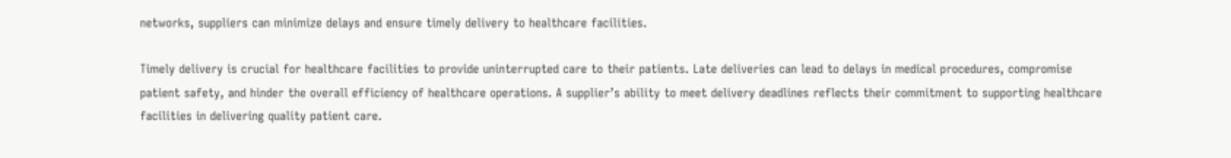networks, suppliers can minimize delays and ensure timely delivery to healthcare facilities.

Timely delivery is crucial for healthcare facilities to provide uninterrupted care to their patients. Late deliveries can lead to delays in medical procedures, compromise patient safety, and hinder the overall efficiency of healthcare operations. A supplier’s ability to meet delivery deadlines reflects their commitment to supporting healthcare facilities in delivering quality patient care.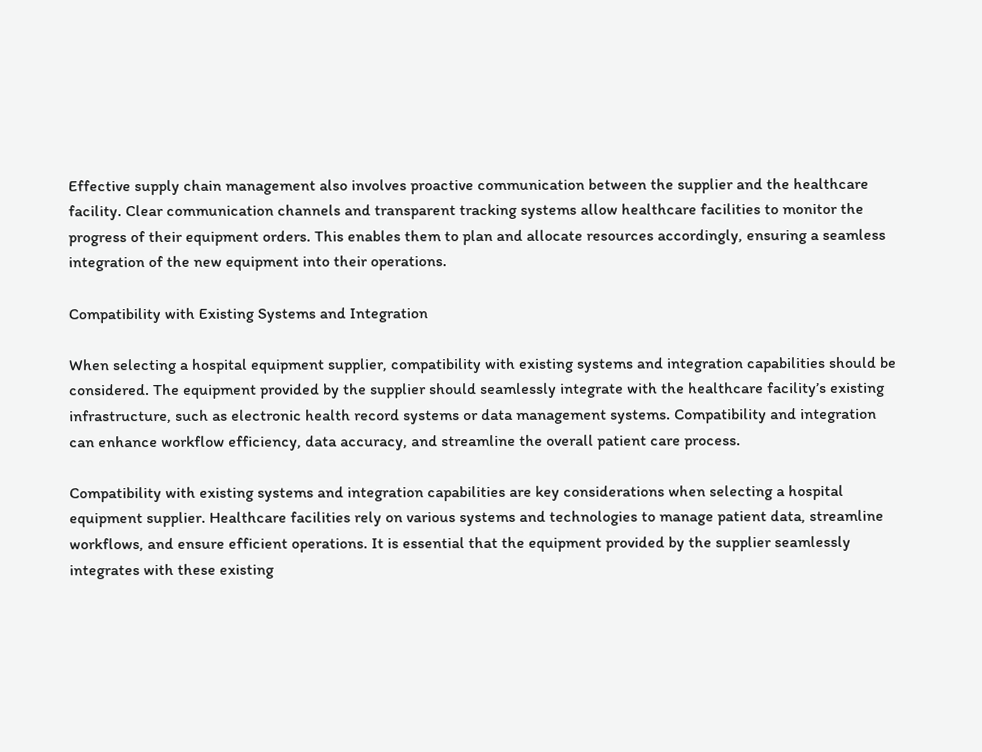Effective supply chain management also involves proactive communication between the supplier and the healthcare facility. Clear communication channels and transparent tracking systems allow healthcare facilities to monitor the progress of their equipment orders. This enables them to plan and allocate resources accordingly, ensuring a seamless integration of the new equipment into their operations.

Compatibility with Existing Systems and Integration

When selecting a hospital equipment supplier, compatibility with existing systems and integration capabilities should be considered. The equipment provided by the supplier should seamlessly integrate with the healthcare facility’s existing infrastructure, such as electronic health record systems or data management systems. Compatibility and integration can enhance workflow efficiency, data accuracy, and streamline the overall patient care process.

Compatibility with existing systems and integration capabilities are key considerations when selecting a hospital equipment supplier. Healthcare facilities rely on various systems and technologies to manage patient data, streamline workflows, and ensure efficient operations. It is essential that the equipment provided by the supplier seamlessly integrates with these existing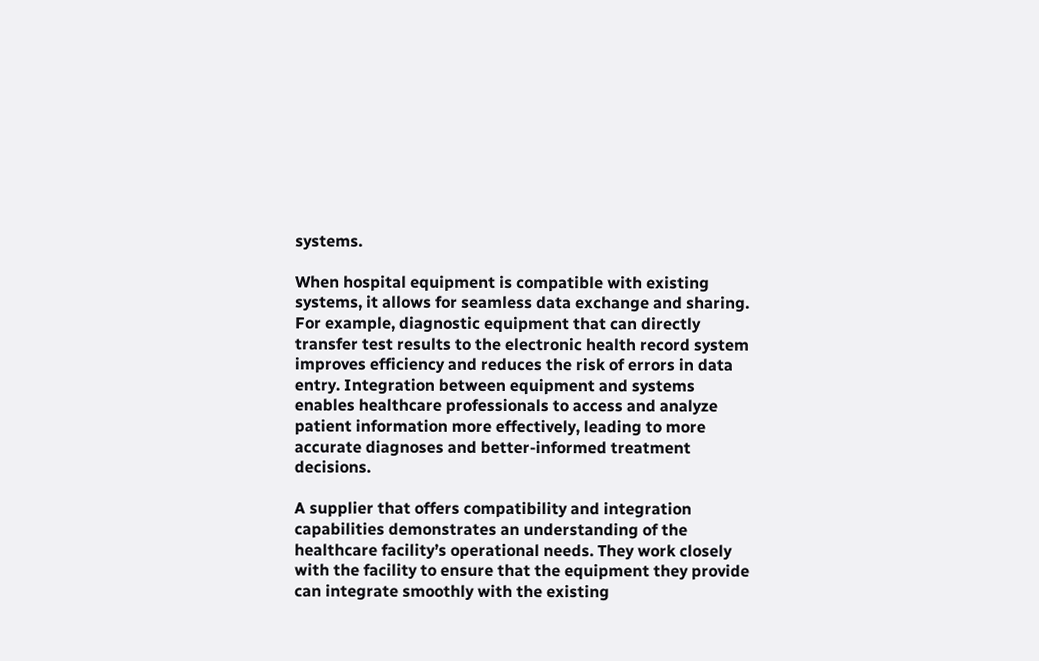systems.

When hospital equipment is compatible with existing systems, it allows for seamless data exchange and sharing. For example, diagnostic equipment that can directly transfer test results to the electronic health record system improves efficiency and reduces the risk of errors in data entry. Integration between equipment and systems enables healthcare professionals to access and analyze patient information more effectively, leading to more accurate diagnoses and better-informed treatment decisions.

A supplier that offers compatibility and integration capabilities demonstrates an understanding of the healthcare facility’s operational needs. They work closely with the facility to ensure that the equipment they provide can integrate smoothly with the existing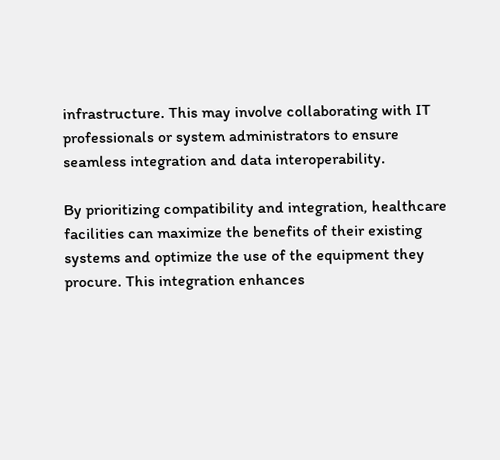infrastructure. This may involve collaborating with IT professionals or system administrators to ensure seamless integration and data interoperability.

By prioritizing compatibility and integration, healthcare facilities can maximize the benefits of their existing systems and optimize the use of the equipment they procure. This integration enhances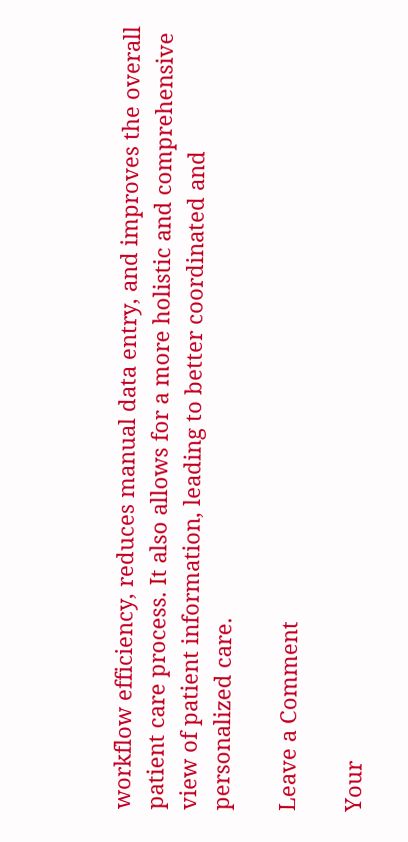workflow efficiency, reduces manual data entry, and improves the overall patient care process. It also allows for a more holistic and comprehensive view of patient information, leading to better coordinated and personalized care.

Leave a Comment

Your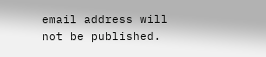email address will not be published.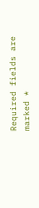Required fields are marked *